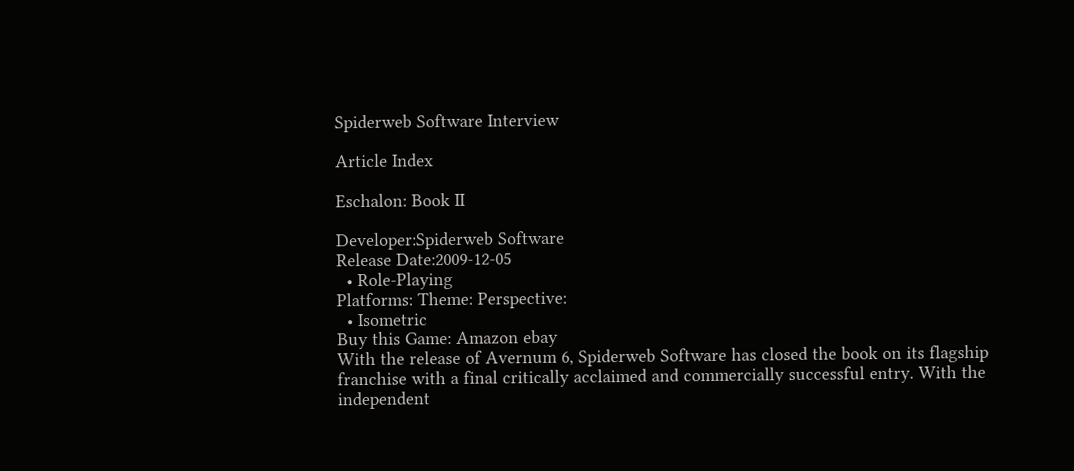Spiderweb Software Interview

Article Index

Eschalon: Book II

Developer:Spiderweb Software
Release Date:2009-12-05
  • Role-Playing
Platforms: Theme: Perspective:
  • Isometric
Buy this Game: Amazon ebay
With the release of Avernum 6, Spiderweb Software has closed the book on its flagship franchise with a final critically acclaimed and commercially successful entry. With the independent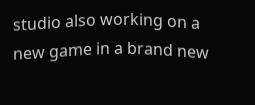studio also working on a new game in a brand new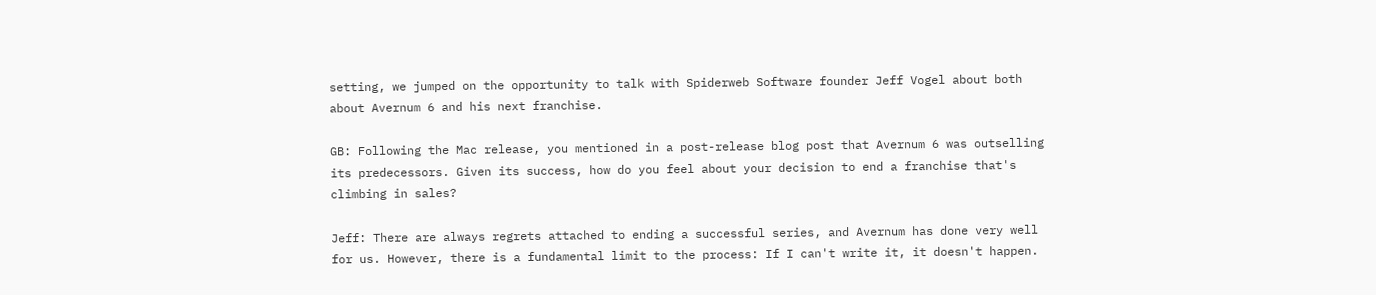setting, we jumped on the opportunity to talk with Spiderweb Software founder Jeff Vogel about both about Avernum 6 and his next franchise.

GB: Following the Mac release, you mentioned in a post-release blog post that Avernum 6 was outselling its predecessors. Given its success, how do you feel about your decision to end a franchise that's climbing in sales?

Jeff: There are always regrets attached to ending a successful series, and Avernum has done very well for us. However, there is a fundamental limit to the process: If I can't write it, it doesn't happen.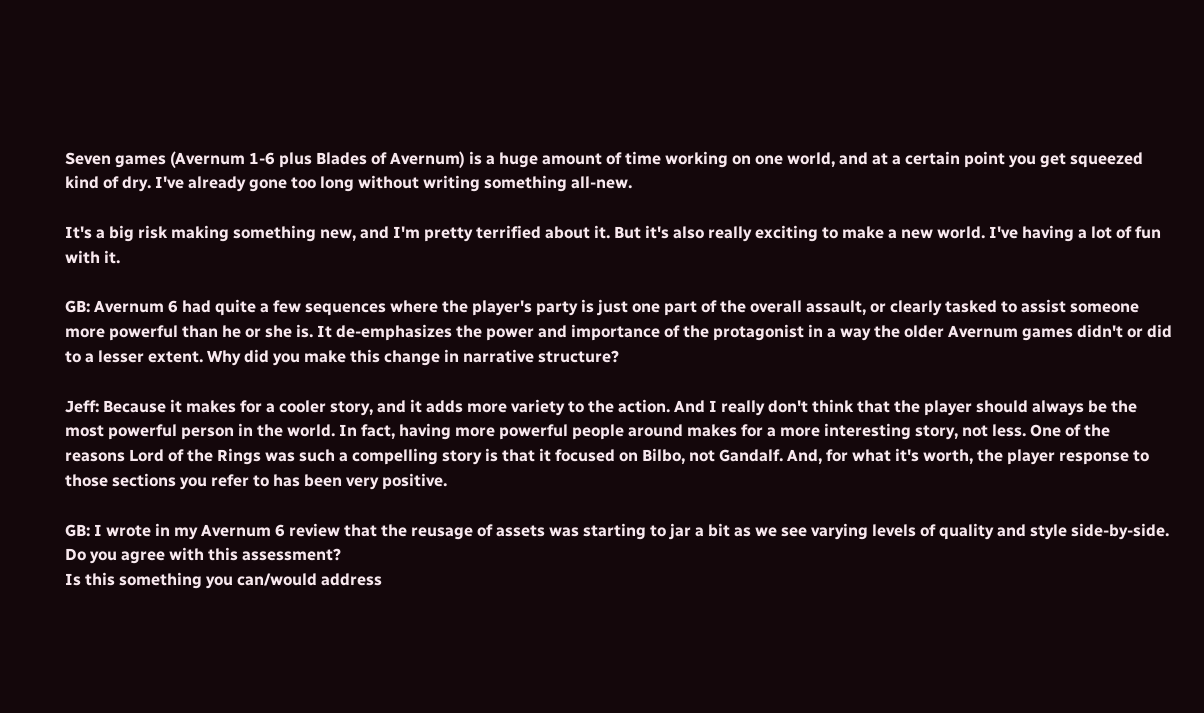Seven games (Avernum 1-6 plus Blades of Avernum) is a huge amount of time working on one world, and at a certain point you get squeezed kind of dry. I've already gone too long without writing something all-new.

It's a big risk making something new, and I'm pretty terrified about it. But it's also really exciting to make a new world. I've having a lot of fun with it.

GB: Avernum 6 had quite a few sequences where the player's party is just one part of the overall assault, or clearly tasked to assist someone more powerful than he or she is. It de-emphasizes the power and importance of the protagonist in a way the older Avernum games didn't or did to a lesser extent. Why did you make this change in narrative structure?

Jeff: Because it makes for a cooler story, and it adds more variety to the action. And I really don't think that the player should always be the most powerful person in the world. In fact, having more powerful people around makes for a more interesting story, not less. One of the reasons Lord of the Rings was such a compelling story is that it focused on Bilbo, not Gandalf. And, for what it's worth, the player response to those sections you refer to has been very positive.

GB: I wrote in my Avernum 6 review that the reusage of assets was starting to jar a bit as we see varying levels of quality and style side-by-side. Do you agree with this assessment?
Is this something you can/would address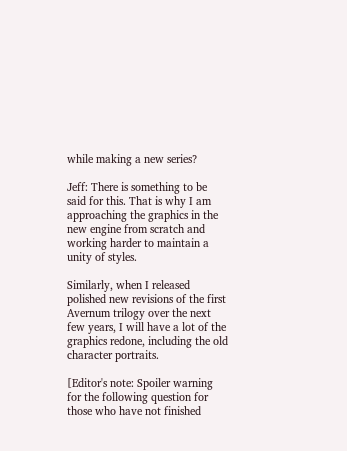while making a new series?

Jeff: There is something to be said for this. That is why I am approaching the graphics in the new engine from scratch and working harder to maintain a unity of styles.

Similarly, when I released polished new revisions of the first Avernum trilogy over the next few years, I will have a lot of the graphics redone, including the old character portraits.

[Editor's note: Spoiler warning for the following question for those who have not finished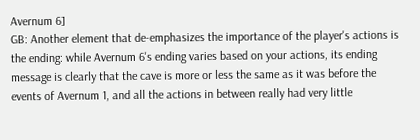Avernum 6]
GB: Another element that de-emphasizes the importance of the player's actions is the ending: while Avernum 6's ending varies based on your actions, its ending message is clearly that the cave is more or less the same as it was before the events of Avernum 1, and all the actions in between really had very little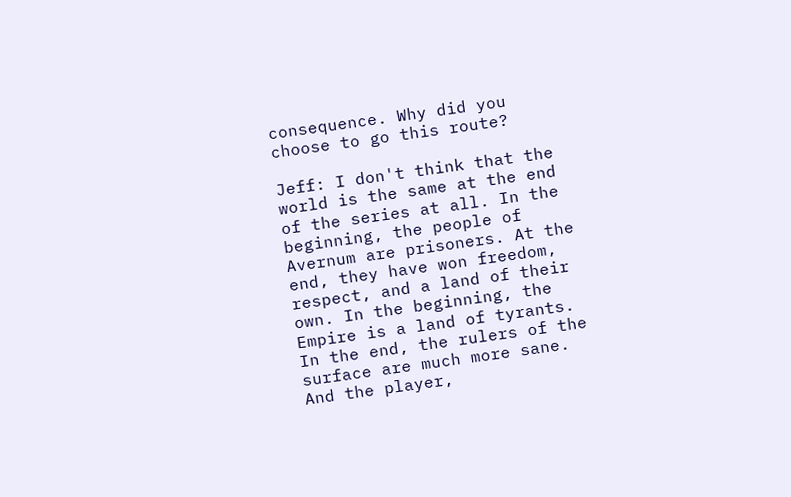consequence. Why did you choose to go this route?

Jeff: I don't think that the world is the same at the end of the series at all. In the beginning, the people of Avernum are prisoners. At the end, they have won freedom, respect, and a land of their own. In the beginning, the Empire is a land of tyrants. In the end, the rulers of the surface are much more sane. And the player,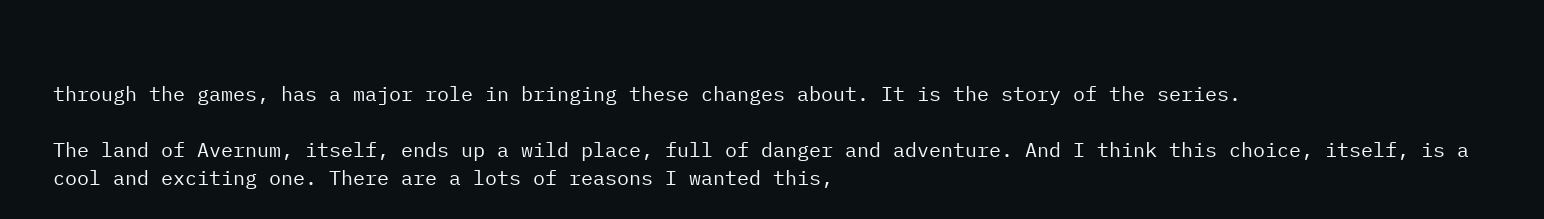through the games, has a major role in bringing these changes about. It is the story of the series.

The land of Avernum, itself, ends up a wild place, full of danger and adventure. And I think this choice, itself, is a cool and exciting one. There are a lots of reasons I wanted this,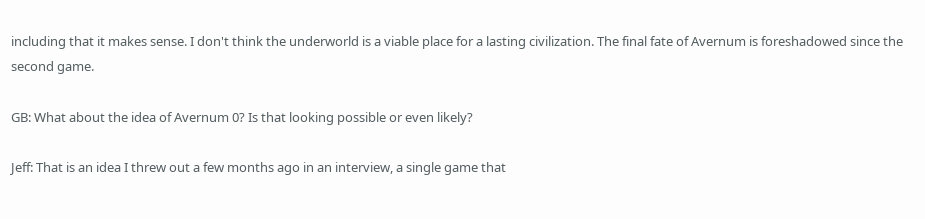including that it makes sense. I don't think the underworld is a viable place for a lasting civilization. The final fate of Avernum is foreshadowed since the second game.

GB: What about the idea of Avernum 0? Is that looking possible or even likely?

Jeff: That is an idea I threw out a few months ago in an interview, a single game that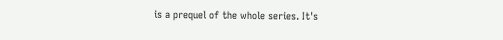is a prequel of the whole series. It's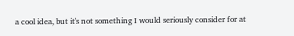a cool idea, but it's not something I would seriously consider for at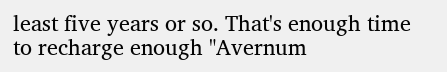least five years or so. That's enough time to recharge enough "Avernum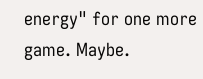energy" for one more game. Maybe.